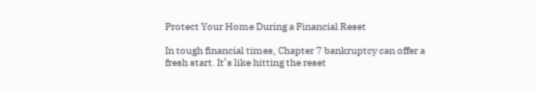Protect Your Home During a Financial Reset

In tough financial times, Chapter 7 bankruptcy can offer a fresh start. It’s like hitting the reset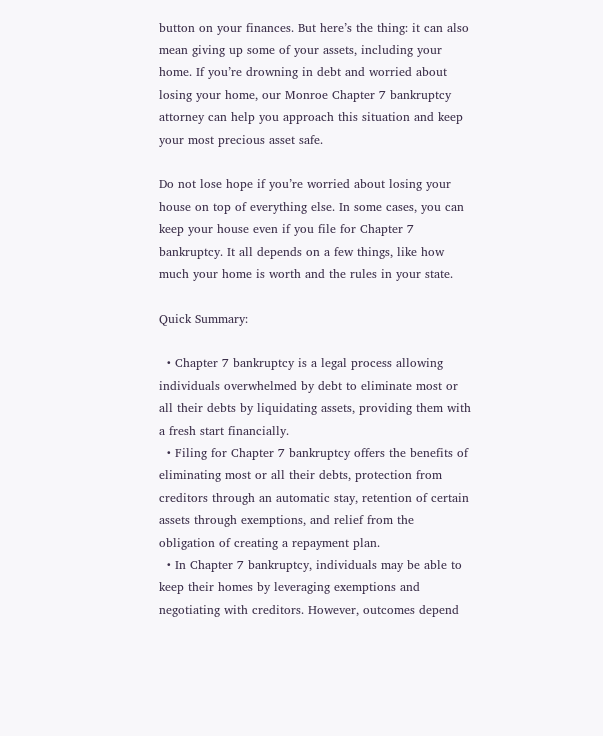button on your finances. But here’s the thing: it can also mean giving up some of your assets, including your home. If you’re drowning in debt and worried about losing your home, our Monroe Chapter 7 bankruptcy attorney can help you approach this situation and keep your most precious asset safe.

Do not lose hope if you’re worried about losing your house on top of everything else. In some cases, you can keep your house even if you file for Chapter 7 bankruptcy. It all depends on a few things, like how much your home is worth and the rules in your state.

Quick Summary:

  • Chapter 7 bankruptcy is a legal process allowing individuals overwhelmed by debt to eliminate most or all their debts by liquidating assets, providing them with a fresh start financially.
  • Filing for Chapter 7 bankruptcy offers the benefits of eliminating most or all their debts, protection from creditors through an automatic stay, retention of certain assets through exemptions, and relief from the obligation of creating a repayment plan.
  • In Chapter 7 bankruptcy, individuals may be able to keep their homes by leveraging exemptions and negotiating with creditors. However, outcomes depend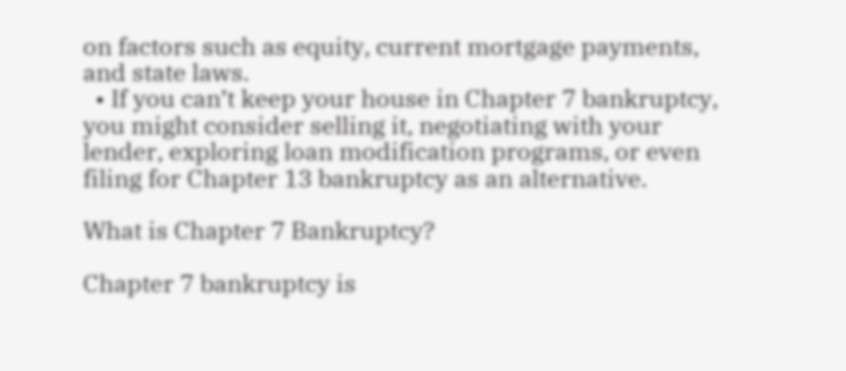on factors such as equity, current mortgage payments, and state laws.
  • If you can’t keep your house in Chapter 7 bankruptcy, you might consider selling it, negotiating with your lender, exploring loan modification programs, or even filing for Chapter 13 bankruptcy as an alternative.

What is Chapter 7 Bankruptcy?

Chapter 7 bankruptcy is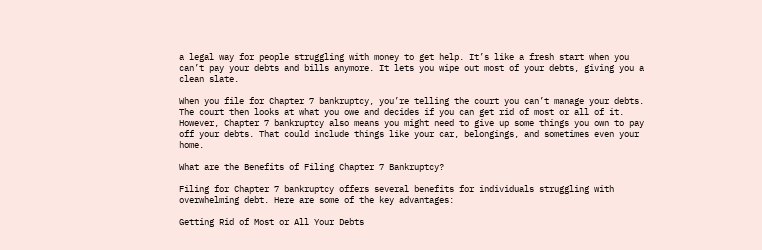a legal way for people struggling with money to get help. It’s like a fresh start when you can’t pay your debts and bills anymore. It lets you wipe out most of your debts, giving you a clean slate.

When you file for Chapter 7 bankruptcy, you’re telling the court you can’t manage your debts. The court then looks at what you owe and decides if you can get rid of most or all of it. However, Chapter 7 bankruptcy also means you might need to give up some things you own to pay off your debts. That could include things like your car, belongings, and sometimes even your home.

What are the Benefits of Filing Chapter 7 Bankruptcy?

Filing for Chapter 7 bankruptcy offers several benefits for individuals struggling with overwhelming debt. Here are some of the key advantages:

Getting Rid of Most or All Your Debts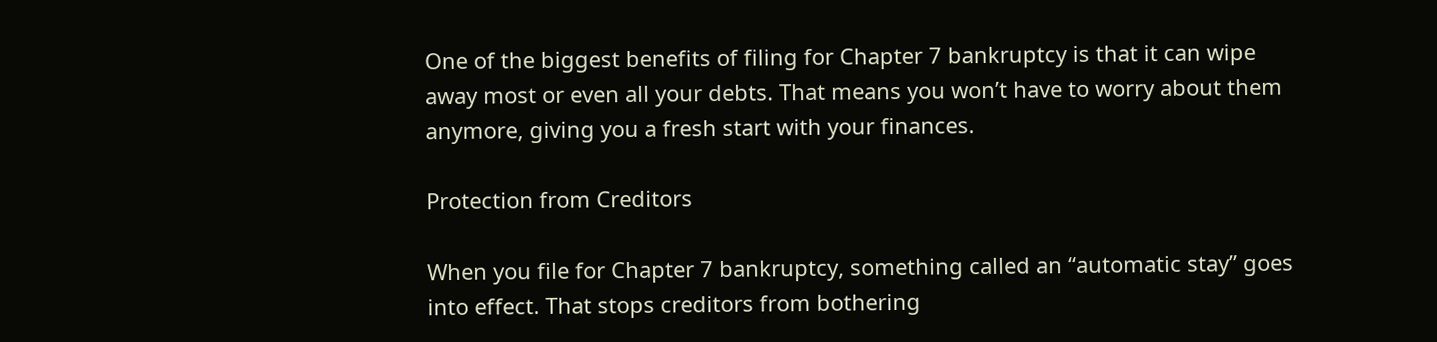One of the biggest benefits of filing for Chapter 7 bankruptcy is that it can wipe away most or even all your debts. That means you won’t have to worry about them anymore, giving you a fresh start with your finances.

Protection from Creditors

When you file for Chapter 7 bankruptcy, something called an “automatic stay” goes into effect. That stops creditors from bothering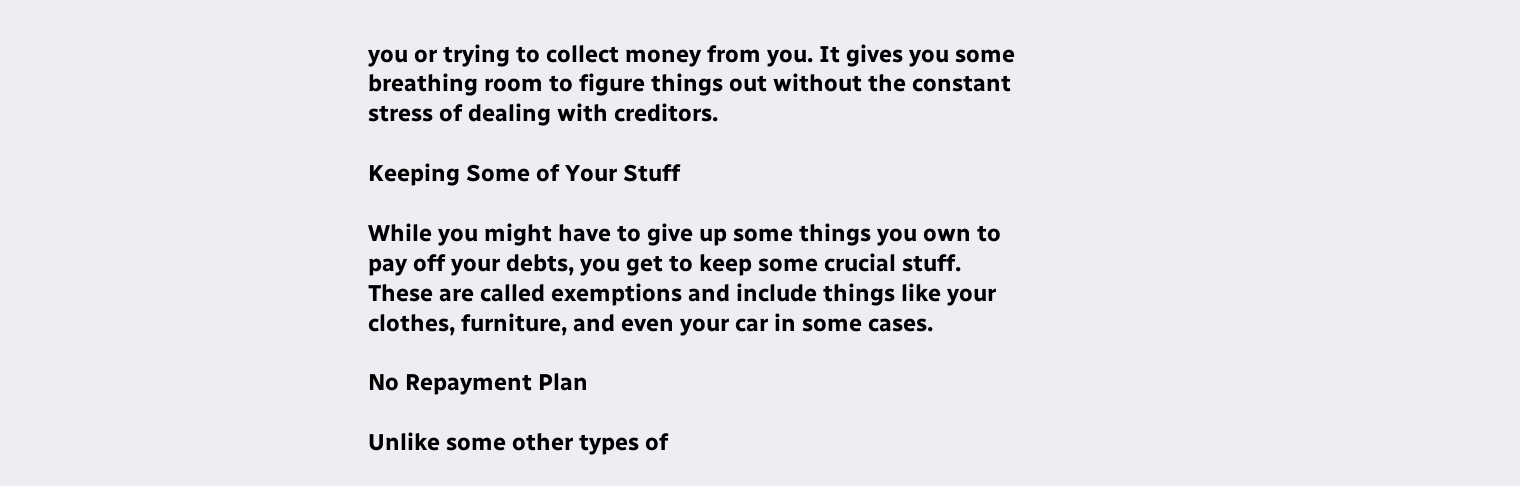you or trying to collect money from you. It gives you some breathing room to figure things out without the constant stress of dealing with creditors.

Keeping Some of Your Stuff

While you might have to give up some things you own to pay off your debts, you get to keep some crucial stuff. These are called exemptions and include things like your clothes, furniture, and even your car in some cases.

No Repayment Plan

Unlike some other types of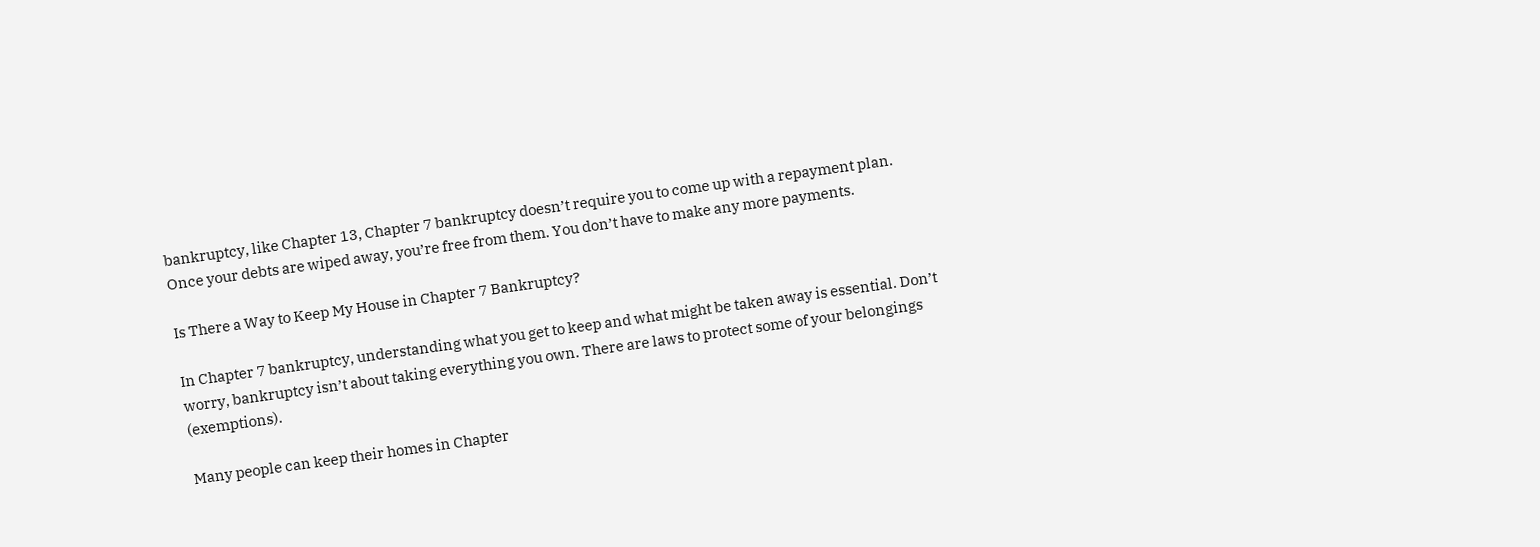bankruptcy, like Chapter 13, Chapter 7 bankruptcy doesn’t require you to come up with a repayment plan. Once your debts are wiped away, you’re free from them. You don’t have to make any more payments.

Is There a Way to Keep My House in Chapter 7 Bankruptcy?

In Chapter 7 bankruptcy, understanding what you get to keep and what might be taken away is essential. Don’t worry, bankruptcy isn’t about taking everything you own. There are laws to protect some of your belongings (exemptions).

Many people can keep their homes in Chapter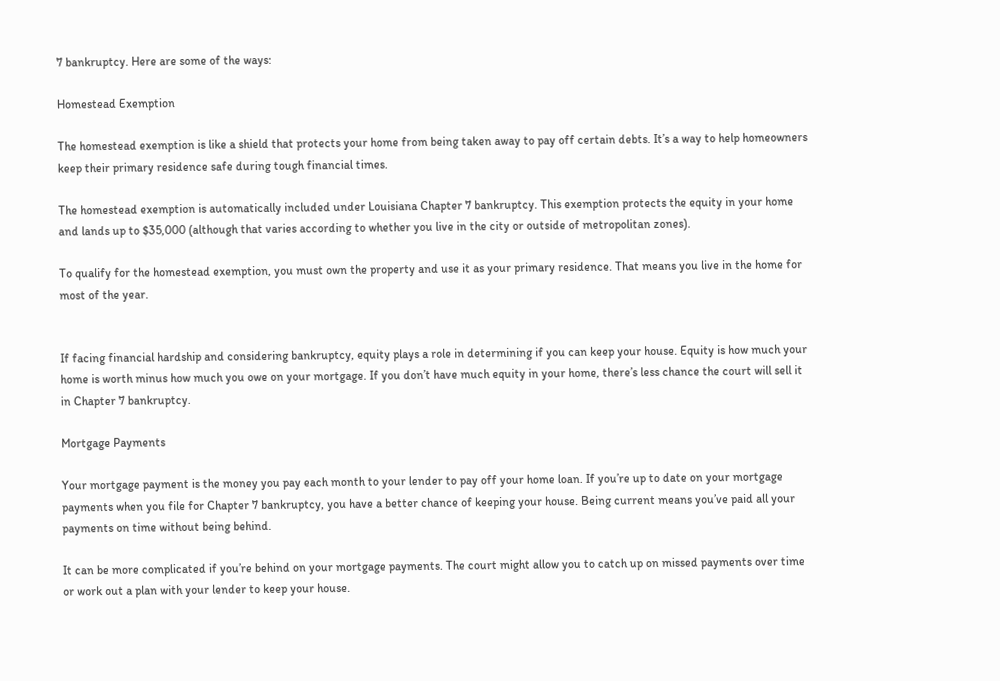7 bankruptcy. Here are some of the ways:

Homestead Exemption

The homestead exemption is like a shield that protects your home from being taken away to pay off certain debts. It’s a way to help homeowners keep their primary residence safe during tough financial times.

The homestead exemption is automatically included under Louisiana Chapter 7 bankruptcy. This exemption protects the equity in your home and lands up to $35,000 (although that varies according to whether you live in the city or outside of metropolitan zones).

To qualify for the homestead exemption, you must own the property and use it as your primary residence. That means you live in the home for most of the year.


If facing financial hardship and considering bankruptcy, equity plays a role in determining if you can keep your house. Equity is how much your home is worth minus how much you owe on your mortgage. If you don’t have much equity in your home, there’s less chance the court will sell it in Chapter 7 bankruptcy.

Mortgage Payments

Your mortgage payment is the money you pay each month to your lender to pay off your home loan. If you’re up to date on your mortgage payments when you file for Chapter 7 bankruptcy, you have a better chance of keeping your house. Being current means you’ve paid all your payments on time without being behind.

It can be more complicated if you’re behind on your mortgage payments. The court might allow you to catch up on missed payments over time or work out a plan with your lender to keep your house.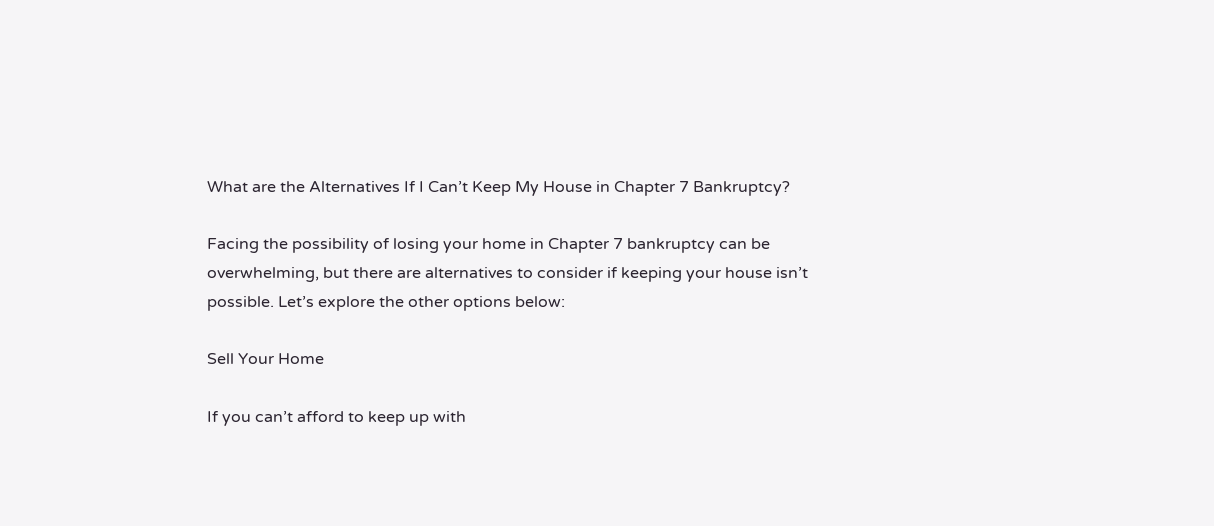What are the Alternatives If I Can’t Keep My House in Chapter 7 Bankruptcy?

Facing the possibility of losing your home in Chapter 7 bankruptcy can be overwhelming, but there are alternatives to consider if keeping your house isn’t possible. Let’s explore the other options below:

Sell Your Home

If you can’t afford to keep up with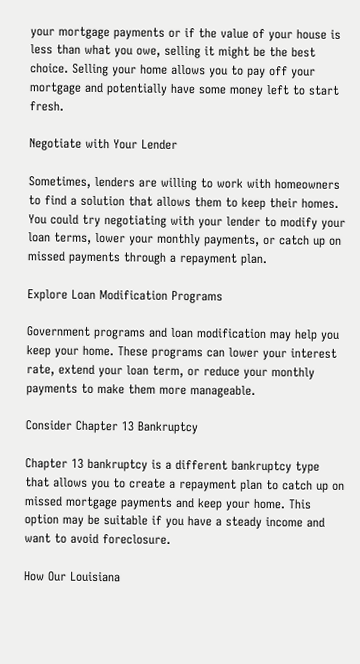your mortgage payments or if the value of your house is less than what you owe, selling it might be the best choice. Selling your home allows you to pay off your mortgage and potentially have some money left to start fresh.

Negotiate with Your Lender

Sometimes, lenders are willing to work with homeowners to find a solution that allows them to keep their homes. You could try negotiating with your lender to modify your loan terms, lower your monthly payments, or catch up on missed payments through a repayment plan.

Explore Loan Modification Programs

Government programs and loan modification may help you keep your home. These programs can lower your interest rate, extend your loan term, or reduce your monthly payments to make them more manageable.

Consider Chapter 13 Bankruptcy

Chapter 13 bankruptcy is a different bankruptcy type that allows you to create a repayment plan to catch up on missed mortgage payments and keep your home. This option may be suitable if you have a steady income and want to avoid foreclosure.

How Our Louisiana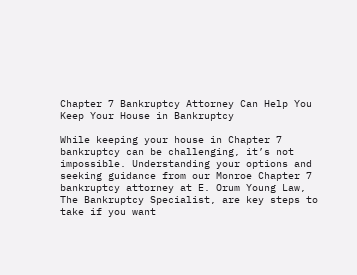Chapter 7 Bankruptcy Attorney Can Help You Keep Your House in Bankruptcy

While keeping your house in Chapter 7 bankruptcy can be challenging, it’s not impossible. Understanding your options and seeking guidance from our Monroe Chapter 7 bankruptcy attorney at E. Orum Young Law, The Bankruptcy Specialist, are key steps to take if you want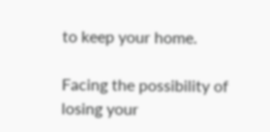to keep your home.

Facing the possibility of losing your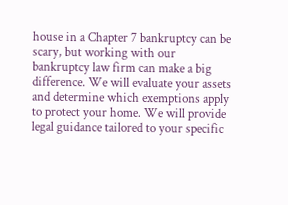house in a Chapter 7 bankruptcy can be scary, but working with our bankruptcy law firm can make a big difference. We will evaluate your assets and determine which exemptions apply to protect your home. We will provide legal guidance tailored to your specific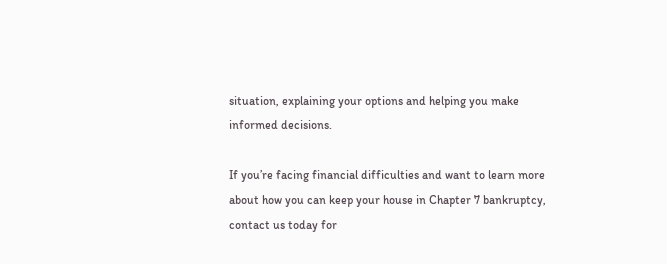situation, explaining your options and helping you make informed decisions.

If you’re facing financial difficulties and want to learn more about how you can keep your house in Chapter 7 bankruptcy, contact us today for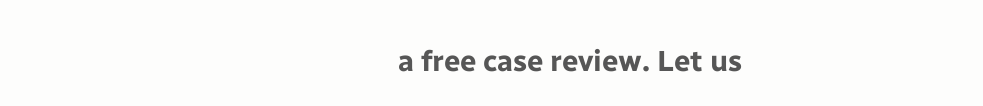a free case review. Let us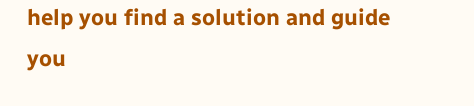help you find a solution and guide you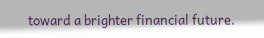toward a brighter financial future.